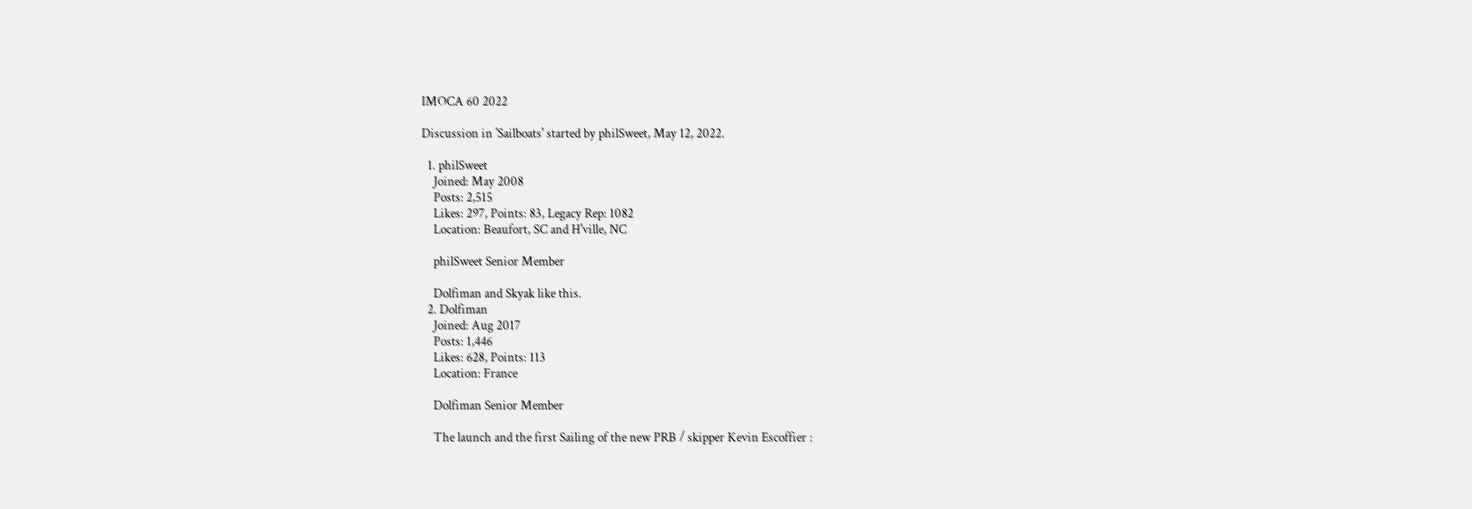IMOCA 60 2022

Discussion in 'Sailboats' started by philSweet, May 12, 2022.

  1. philSweet
    Joined: May 2008
    Posts: 2,515
    Likes: 297, Points: 83, Legacy Rep: 1082
    Location: Beaufort, SC and H'ville, NC

    philSweet Senior Member

    Dolfiman and Skyak like this.
  2. Dolfiman
    Joined: Aug 2017
    Posts: 1,446
    Likes: 628, Points: 113
    Location: France

    Dolfiman Senior Member

    The launch and the first Sailing of the new PRB / skipper Kevin Escoffier :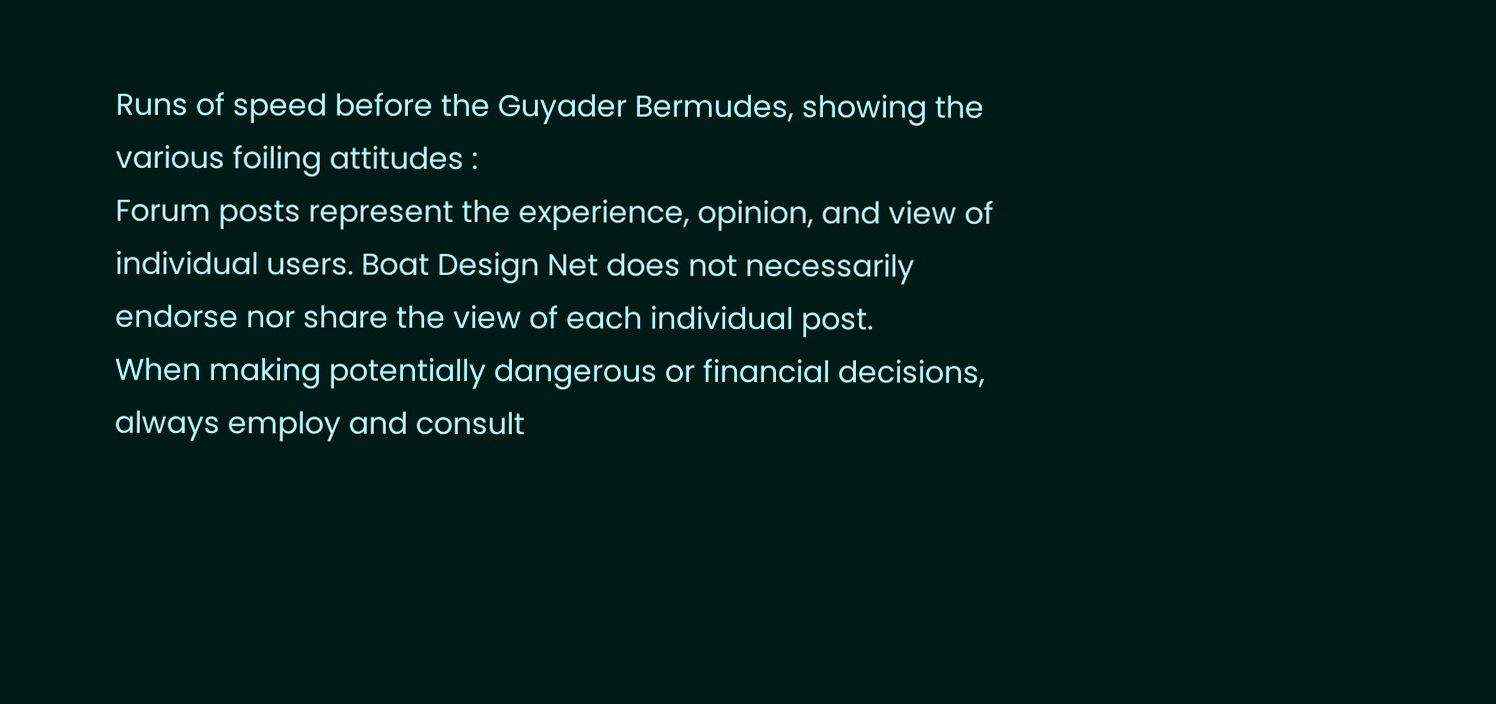Runs of speed before the Guyader Bermudes, showing the various foiling attitudes :
Forum posts represent the experience, opinion, and view of individual users. Boat Design Net does not necessarily endorse nor share the view of each individual post.
When making potentially dangerous or financial decisions, always employ and consult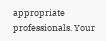appropriate professionals. Your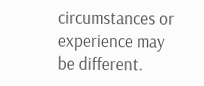circumstances or experience may be different.